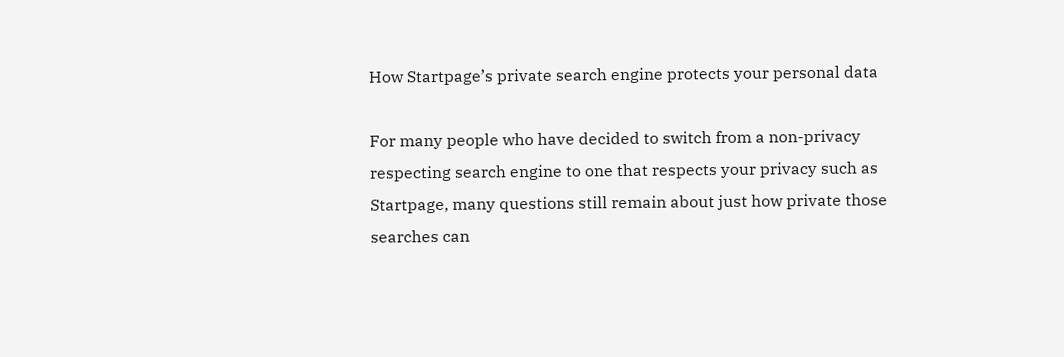How Startpage’s private search engine protects your personal data

For many people who have decided to switch from a non-privacy respecting search engine to one that respects your privacy such as Startpage, many questions still remain about just how private those searches can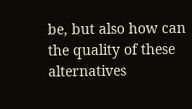be, but also how can the quality of these alternatives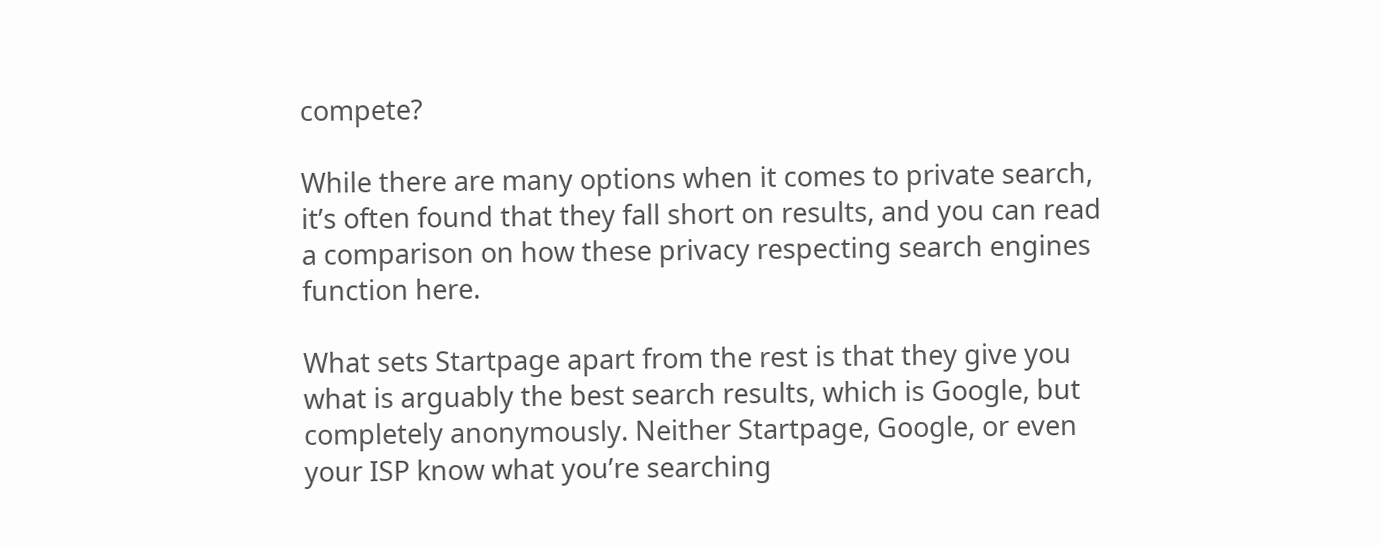compete?

While there are many options when it comes to private search, it’s often found that they fall short on results, and you can read a comparison on how these privacy respecting search engines function here.

What sets Startpage apart from the rest is that they give you what is arguably the best search results, which is Google, but completely anonymously. Neither Startpage, Google, or even your ISP know what you’re searching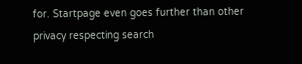for. Startpage even goes further than other privacy respecting search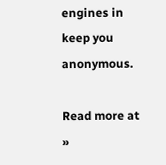engines in keep you anonymous.

Read more at »